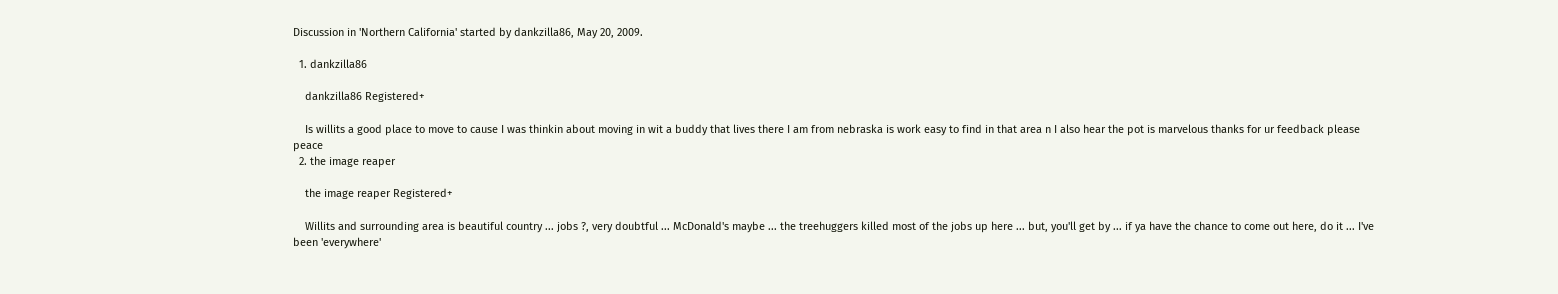Discussion in 'Northern California' started by dankzilla86, May 20, 2009.

  1. dankzilla86

    dankzilla86 Registered+

    Is willits a good place to move to cause I was thinkin about moving in wit a buddy that lives there I am from nebraska is work easy to find in that area n I also hear the pot is marvelous thanks for ur feedback please peace
  2. the image reaper

    the image reaper Registered+

    Willits and surrounding area is beautiful country ... jobs ?, very doubtful ... McDonald's maybe ... the treehuggers killed most of the jobs up here ... but, you'll get by ... if ya have the chance to come out here, do it ... I've been 'everywhere'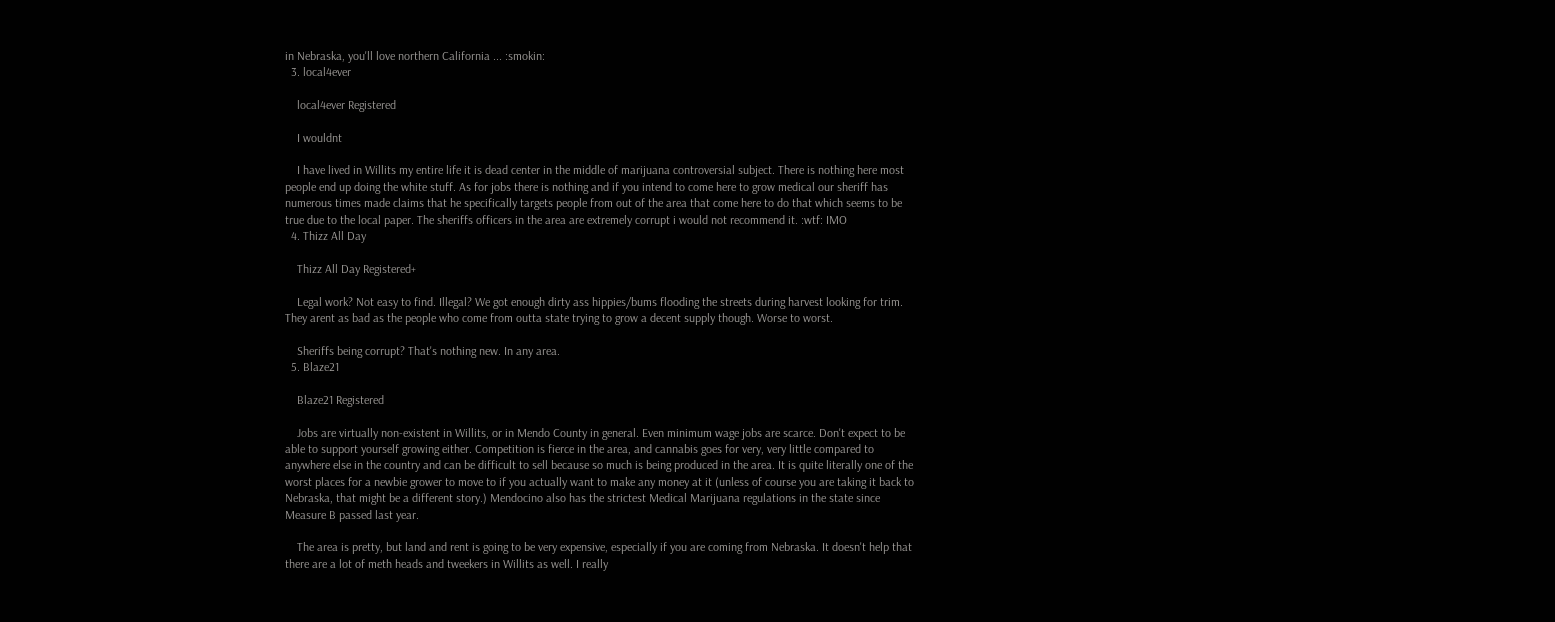in Nebraska, you'll love northern California ... :smokin:
  3. local4ever

    local4ever Registered

    I wouldnt

    I have lived in Willits my entire life it is dead center in the middle of marijuana controversial subject. There is nothing here most people end up doing the white stuff. As for jobs there is nothing and if you intend to come here to grow medical our sheriff has numerous times made claims that he specifically targets people from out of the area that come here to do that which seems to be true due to the local paper. The sheriffs officers in the area are extremely corrupt i would not recommend it. :wtf: IMO
  4. Thizz All Day

    Thizz All Day Registered+

    Legal work? Not easy to find. Illegal? We got enough dirty ass hippies/bums flooding the streets during harvest looking for trim. They arent as bad as the people who come from outta state trying to grow a decent supply though. Worse to worst.

    Sheriffs being corrupt? That's nothing new. In any area.
  5. Blaze21

    Blaze21 Registered

    Jobs are virtually non-existent in Willits, or in Mendo County in general. Even minimum wage jobs are scarce. Don't expect to be able to support yourself growing either. Competition is fierce in the area, and cannabis goes for very, very little compared to anywhere else in the country and can be difficult to sell because so much is being produced in the area. It is quite literally one of the worst places for a newbie grower to move to if you actually want to make any money at it (unless of course you are taking it back to Nebraska, that might be a different story.) Mendocino also has the strictest Medical Marijuana regulations in the state since Measure B passed last year.

    The area is pretty, but land and rent is going to be very expensive, especially if you are coming from Nebraska. It doesn't help that there are a lot of meth heads and tweekers in Willits as well. I really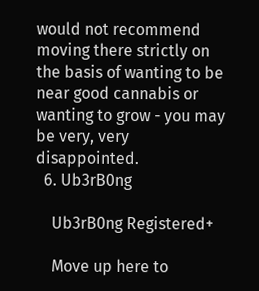would not recommend moving there strictly on the basis of wanting to be near good cannabis or wanting to grow - you may be very, very disappointed.
  6. Ub3rB0ng

    Ub3rB0ng Registered+

    Move up here to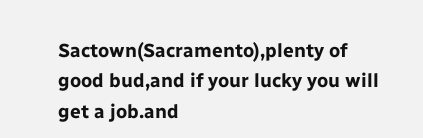Sactown(Sacramento),plenty of good bud,and if your lucky you will get a job.and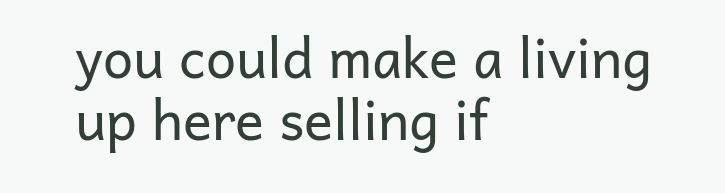you could make a living up here selling if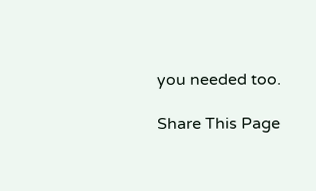you needed too.

Share This Page